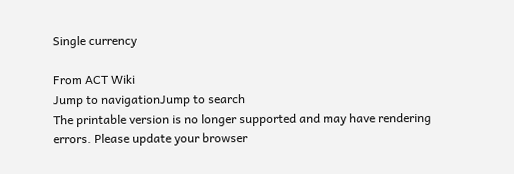Single currency

From ACT Wiki
Jump to navigationJump to search
The printable version is no longer supported and may have rendering errors. Please update your browser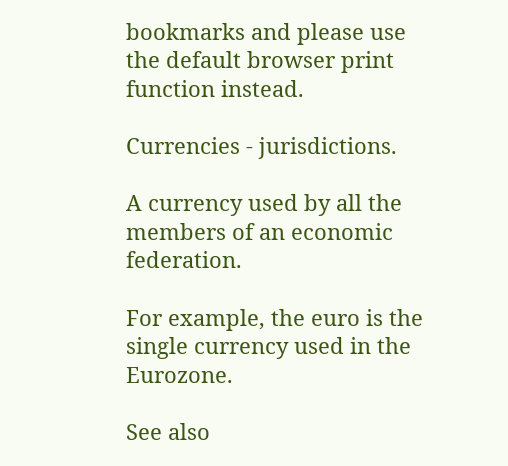bookmarks and please use the default browser print function instead.

Currencies - jurisdictions.

A currency used by all the members of an economic federation.

For example, the euro is the single currency used in the Eurozone.

See also